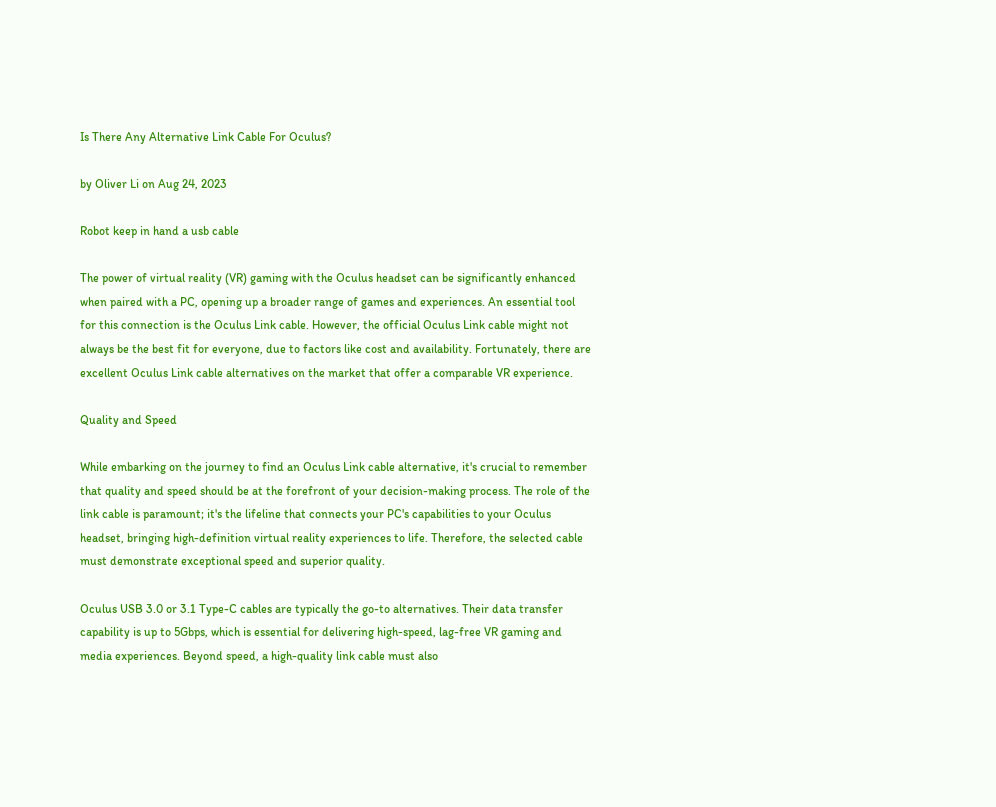Is There Any Alternative Link Cable For Oculus?

by Oliver Li on Aug 24, 2023

Robot keep in hand a usb cable

The power of virtual reality (VR) gaming with the Oculus headset can be significantly enhanced when paired with a PC, opening up a broader range of games and experiences. An essential tool for this connection is the Oculus Link cable. However, the official Oculus Link cable might not always be the best fit for everyone, due to factors like cost and availability. Fortunately, there are excellent Oculus Link cable alternatives on the market that offer a comparable VR experience.

Quality and Speed

While embarking on the journey to find an Oculus Link cable alternative, it's crucial to remember that quality and speed should be at the forefront of your decision-making process. The role of the link cable is paramount; it's the lifeline that connects your PC's capabilities to your Oculus headset, bringing high-definition virtual reality experiences to life. Therefore, the selected cable must demonstrate exceptional speed and superior quality.

Oculus USB 3.0 or 3.1 Type-C cables are typically the go-to alternatives. Their data transfer capability is up to 5Gbps, which is essential for delivering high-speed, lag-free VR gaming and media experiences. Beyond speed, a high-quality link cable must also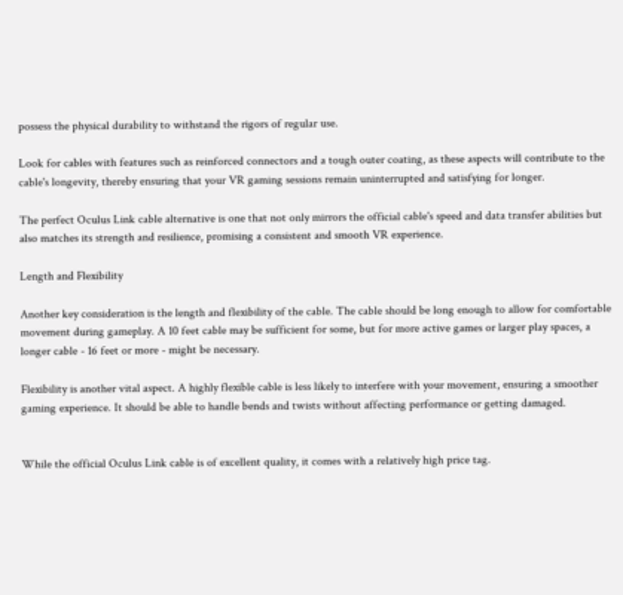possess the physical durability to withstand the rigors of regular use.

Look for cables with features such as reinforced connectors and a tough outer coating, as these aspects will contribute to the cable's longevity, thereby ensuring that your VR gaming sessions remain uninterrupted and satisfying for longer.

The perfect Oculus Link cable alternative is one that not only mirrors the official cable's speed and data transfer abilities but also matches its strength and resilience, promising a consistent and smooth VR experience.

Length and Flexibility

Another key consideration is the length and flexibility of the cable. The cable should be long enough to allow for comfortable movement during gameplay. A 10 feet cable may be sufficient for some, but for more active games or larger play spaces, a longer cable - 16 feet or more - might be necessary.

Flexibility is another vital aspect. A highly flexible cable is less likely to interfere with your movement, ensuring a smoother gaming experience. It should be able to handle bends and twists without affecting performance or getting damaged.


While the official Oculus Link cable is of excellent quality, it comes with a relatively high price tag.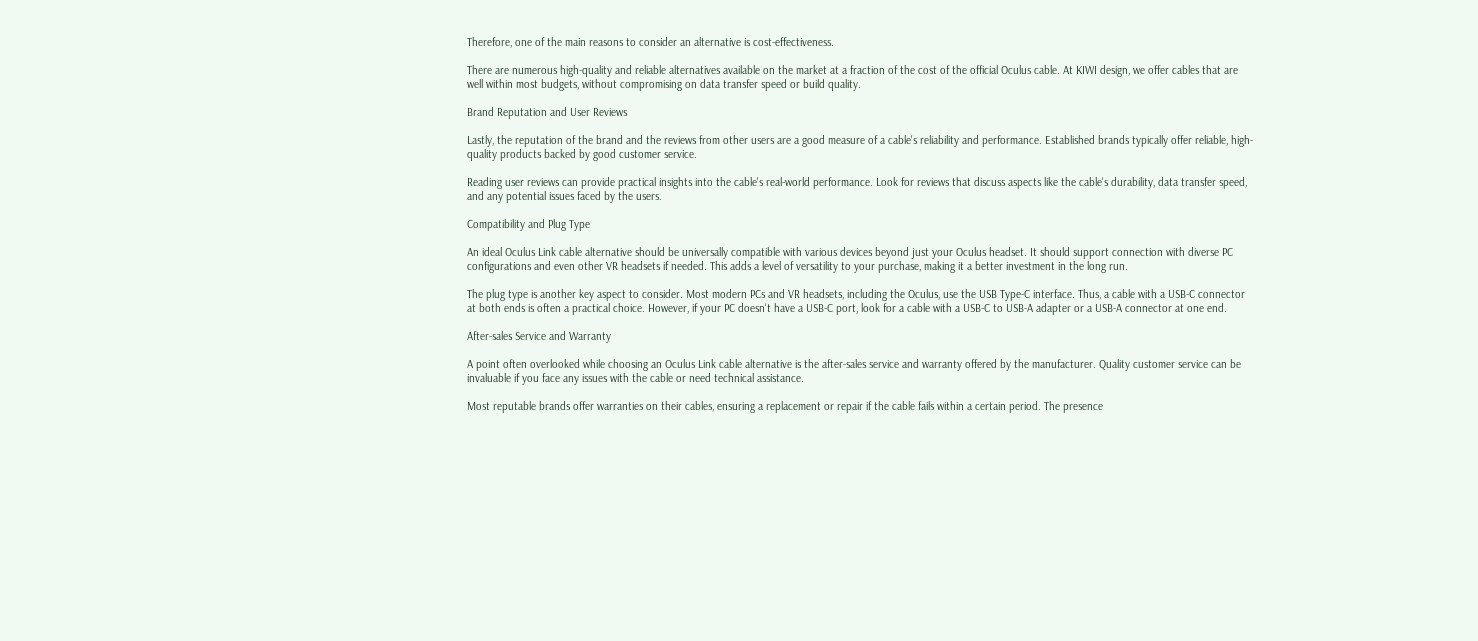Therefore, one of the main reasons to consider an alternative is cost-effectiveness.

There are numerous high-quality and reliable alternatives available on the market at a fraction of the cost of the official Oculus cable. At KIWI design, we offer cables that are well within most budgets, without compromising on data transfer speed or build quality.

Brand Reputation and User Reviews

Lastly, the reputation of the brand and the reviews from other users are a good measure of a cable's reliability and performance. Established brands typically offer reliable, high-quality products backed by good customer service.

Reading user reviews can provide practical insights into the cable's real-world performance. Look for reviews that discuss aspects like the cable's durability, data transfer speed, and any potential issues faced by the users.

Compatibility and Plug Type

An ideal Oculus Link cable alternative should be universally compatible with various devices beyond just your Oculus headset. It should support connection with diverse PC configurations and even other VR headsets if needed. This adds a level of versatility to your purchase, making it a better investment in the long run.

The plug type is another key aspect to consider. Most modern PCs and VR headsets, including the Oculus, use the USB Type-C interface. Thus, a cable with a USB-C connector at both ends is often a practical choice. However, if your PC doesn't have a USB-C port, look for a cable with a USB-C to USB-A adapter or a USB-A connector at one end.

After-sales Service and Warranty

A point often overlooked while choosing an Oculus Link cable alternative is the after-sales service and warranty offered by the manufacturer. Quality customer service can be invaluable if you face any issues with the cable or need technical assistance.

Most reputable brands offer warranties on their cables, ensuring a replacement or repair if the cable fails within a certain period. The presence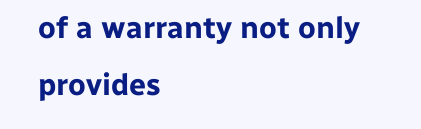of a warranty not only provides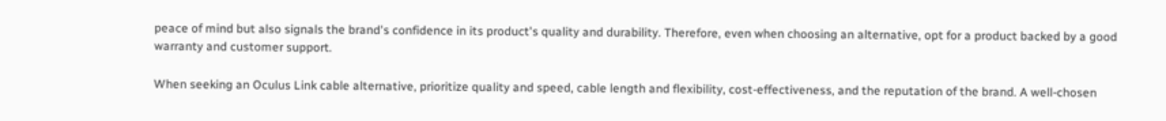peace of mind but also signals the brand's confidence in its product's quality and durability. Therefore, even when choosing an alternative, opt for a product backed by a good warranty and customer support.

When seeking an Oculus Link cable alternative, prioritize quality and speed, cable length and flexibility, cost-effectiveness, and the reputation of the brand. A well-chosen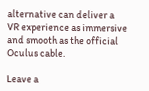alternative can deliver a VR experience as immersive and smooth as the official Oculus cable.

Leave a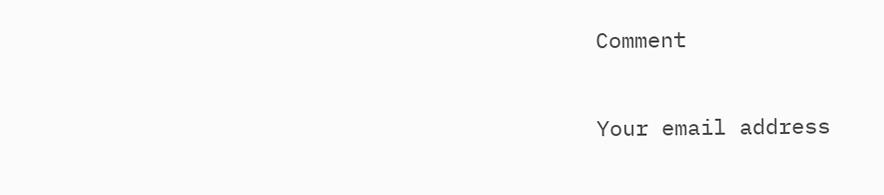Comment

Your email address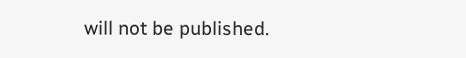will not be published.